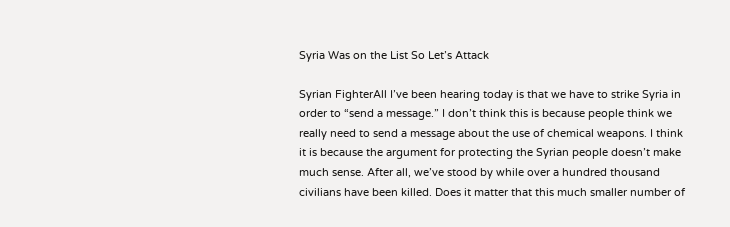Syria Was on the List So Let’s Attack

Syrian FighterAll I’ve been hearing today is that we have to strike Syria in order to “send a message.” I don’t think this is because people think we really need to send a message about the use of chemical weapons. I think it is because the argument for protecting the Syrian people doesn’t make much sense. After all, we’ve stood by while over a hundred thousand civilians have been killed. Does it matter that this much smaller number of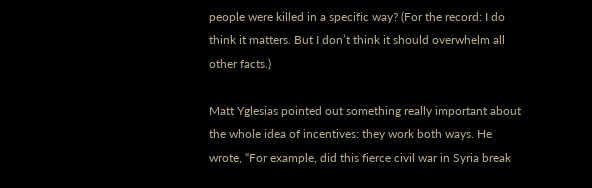people were killed in a specific way? (For the record: I do think it matters. But I don’t think it should overwhelm all other facts.)

Matt Yglesias pointed out something really important about the whole idea of incentives: they work both ways. He wrote, “For example, did this fierce civil war in Syria break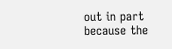out in part because the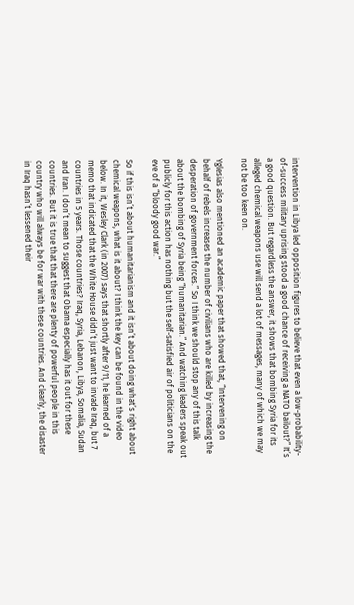intervention in Libya led opposition figures to believe that even a low-probability-of-success military uprising stood a good chance of receiving a NATO bailout?” It’s a good question. But regardless the answer, it shows that bombing Syria for its alleged chemical weapons use will send a lot of messages, many of which we may not be too keen on.

Yglesias also mentioned an academic paper that showed that, “Intervening on behalf of rebels increases the number of civilians who are killed by increasing the desperation of government forces.” So I think we should stop any of this talk about the bombing of Syria being “humanitarian.” And watching leaders speak out publicly for this action has nothing but the self-satisfied air of politicians on the eve of a “bloody good war.”

So if this isn’t about humanitarianism and it isn’t about doing what’s right about chemical weapons, what is it about? I think the key can be found in the video below. In it, Wesley Clark (in 2007) says that shortly after 9/11, he learned of a memo that indicated that the White House didn’t just want to invade Iraq, but 7 countries in 5 years. Those countries? Iraq, Syria, Lebanon, Libya, Somalia, Sudan and Iran. I don’t mean to suggest that Obama especially has it out for these countries. But it is true that that there are plenty of powerful people in this country who will always be for war with these countries. And clearly, the disaster in Iraq hasn’t lessened their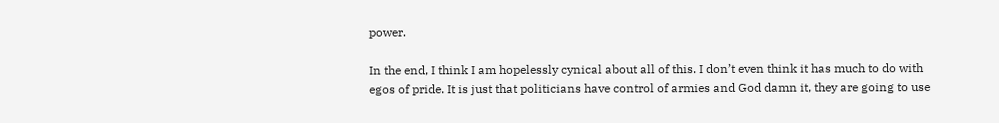power.

In the end, I think I am hopelessly cynical about all of this. I don’t even think it has much to do with egos of pride. It is just that politicians have control of armies and God damn it, they are going to use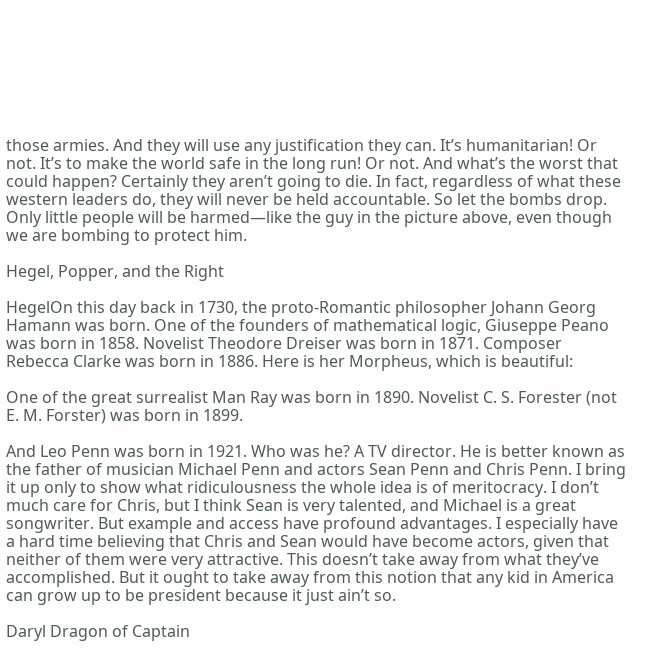those armies. And they will use any justification they can. It’s humanitarian! Or not. It’s to make the world safe in the long run! Or not. And what’s the worst that could happen? Certainly they aren’t going to die. In fact, regardless of what these western leaders do, they will never be held accountable. So let the bombs drop. Only little people will be harmed—like the guy in the picture above, even though we are bombing to protect him.

Hegel, Popper, and the Right

HegelOn this day back in 1730, the proto-Romantic philosopher Johann Georg Hamann was born. One of the founders of mathematical logic, Giuseppe Peano was born in 1858. Novelist Theodore Dreiser was born in 1871. Composer Rebecca Clarke was born in 1886. Here is her Morpheus, which is beautiful:

One of the great surrealist Man Ray was born in 1890. Novelist C. S. Forester (not E. M. Forster) was born in 1899.

And Leo Penn was born in 1921. Who was he? A TV director. He is better known as the father of musician Michael Penn and actors Sean Penn and Chris Penn. I bring it up only to show what ridiculousness the whole idea is of meritocracy. I don’t much care for Chris, but I think Sean is very talented, and Michael is a great songwriter. But example and access have profound advantages. I especially have a hard time believing that Chris and Sean would have become actors, given that neither of them were very attractive. This doesn’t take away from what they’ve accomplished. But it ought to take away from this notion that any kid in America can grow up to be president because it just ain’t so.

Daryl Dragon of Captain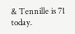& Tennille is 71 today.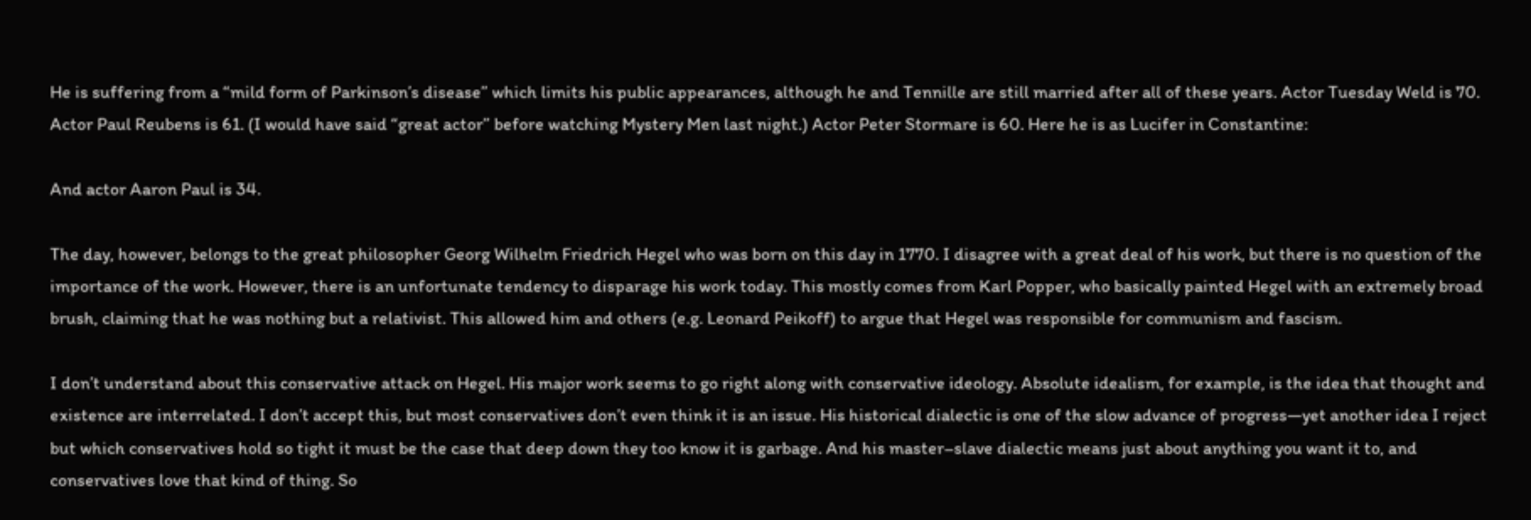He is suffering from a “mild form of Parkinson’s disease” which limits his public appearances, although he and Tennille are still married after all of these years. Actor Tuesday Weld is 70. Actor Paul Reubens is 61. (I would have said “great actor” before watching Mystery Men last night.) Actor Peter Stormare is 60. Here he is as Lucifer in Constantine:

And actor Aaron Paul is 34.

The day, however, belongs to the great philosopher Georg Wilhelm Friedrich Hegel who was born on this day in 1770. I disagree with a great deal of his work, but there is no question of the importance of the work. However, there is an unfortunate tendency to disparage his work today. This mostly comes from Karl Popper, who basically painted Hegel with an extremely broad brush, claiming that he was nothing but a relativist. This allowed him and others (e.g. Leonard Peikoff) to argue that Hegel was responsible for communism and fascism.

I don’t understand about this conservative attack on Hegel. His major work seems to go right along with conservative ideology. Absolute idealism, for example, is the idea that thought and existence are interrelated. I don’t accept this, but most conservatives don’t even think it is an issue. His historical dialectic is one of the slow advance of progress—yet another idea I reject but which conservatives hold so tight it must be the case that deep down they too know it is garbage. And his master–slave dialectic means just about anything you want it to, and conservatives love that kind of thing. So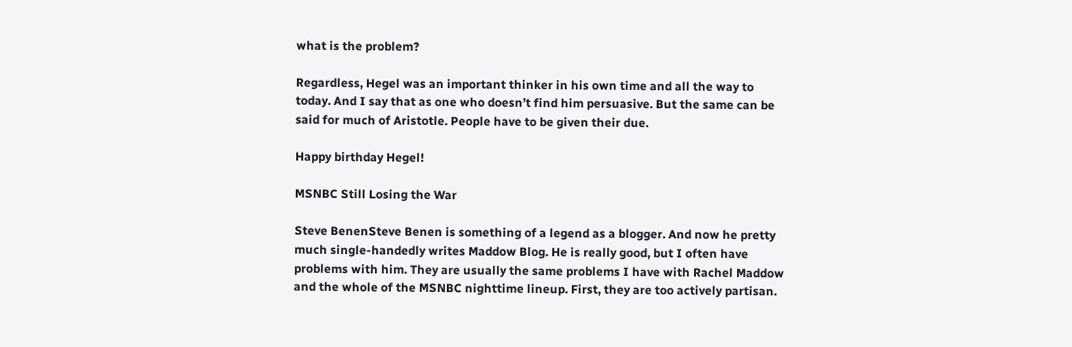what is the problem?

Regardless, Hegel was an important thinker in his own time and all the way to today. And I say that as one who doesn’t find him persuasive. But the same can be said for much of Aristotle. People have to be given their due.

Happy birthday Hegel!

MSNBC Still Losing the War

Steve BenenSteve Benen is something of a legend as a blogger. And now he pretty much single-handedly writes Maddow Blog. He is really good, but I often have problems with him. They are usually the same problems I have with Rachel Maddow and the whole of the MSNBC nighttime lineup. First, they are too actively partisan.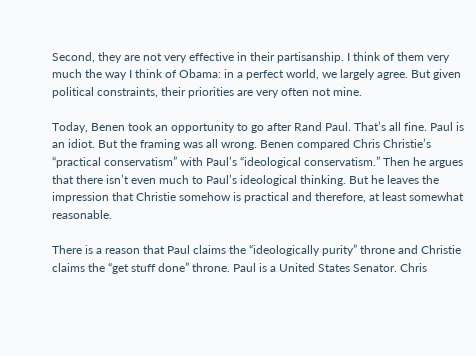Second, they are not very effective in their partisanship. I think of them very much the way I think of Obama: in a perfect world, we largely agree. But given political constraints, their priorities are very often not mine.

Today, Benen took an opportunity to go after Rand Paul. That’s all fine. Paul is an idiot. But the framing was all wrong. Benen compared Chris Christie’s “practical conservatism” with Paul’s “ideological conservatism.” Then he argues that there isn’t even much to Paul’s ideological thinking. But he leaves the impression that Christie somehow is practical and therefore, at least somewhat reasonable.

There is a reason that Paul claims the “ideologically purity” throne and Christie claims the “get stuff done” throne. Paul is a United States Senator. Chris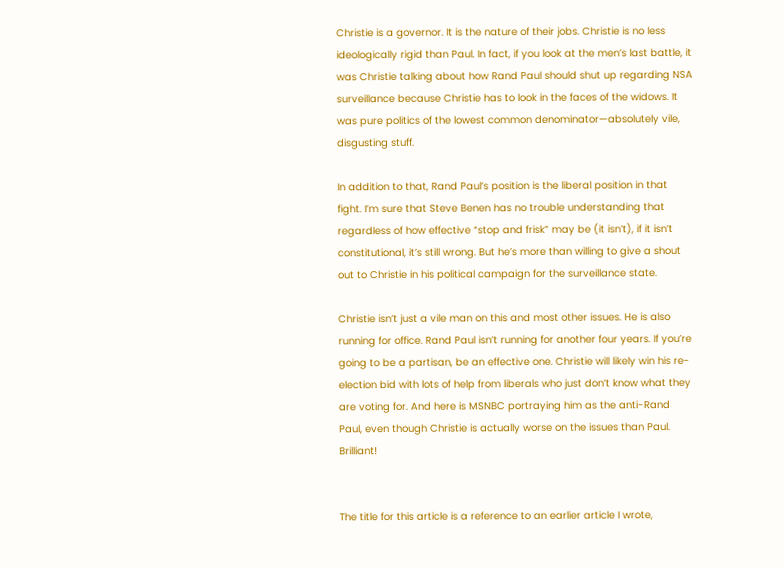Christie is a governor. It is the nature of their jobs. Christie is no less ideologically rigid than Paul. In fact, if you look at the men’s last battle, it was Christie talking about how Rand Paul should shut up regarding NSA surveillance because Christie has to look in the faces of the widows. It was pure politics of the lowest common denominator—absolutely vile, disgusting stuff.

In addition to that, Rand Paul’s position is the liberal position in that fight. I’m sure that Steve Benen has no trouble understanding that regardless of how effective “stop and frisk” may be (it isn’t), if it isn’t constitutional, it’s still wrong. But he’s more than willing to give a shout out to Christie in his political campaign for the surveillance state.

Christie isn’t just a vile man on this and most other issues. He is also running for office. Rand Paul isn’t running for another four years. If you’re going to be a partisan, be an effective one. Christie will likely win his re-election bid with lots of help from liberals who just don’t know what they are voting for. And here is MSNBC portraying him as the anti-Rand Paul, even though Christie is actually worse on the issues than Paul. Brilliant!


The title for this article is a reference to an earlier article I wrote,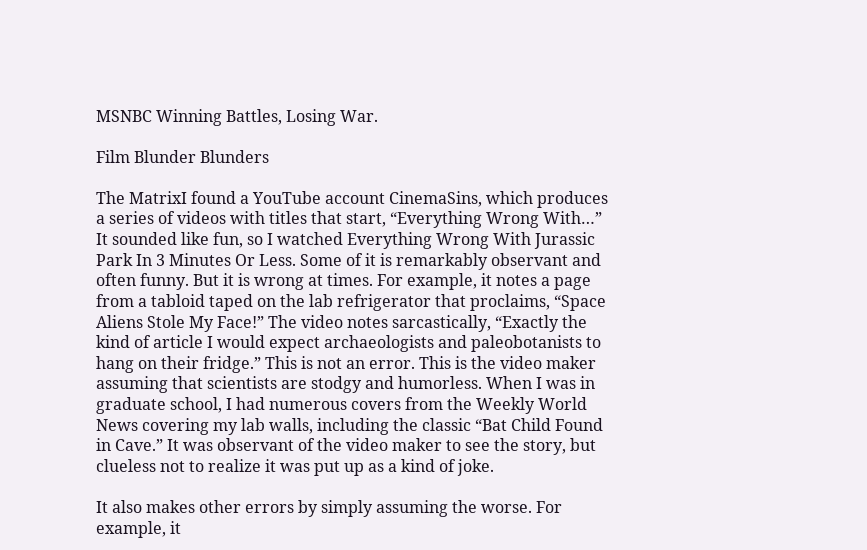MSNBC Winning Battles, Losing War.

Film Blunder Blunders

The MatrixI found a YouTube account CinemaSins, which produces a series of videos with titles that start, “Everything Wrong With…” It sounded like fun, so I watched Everything Wrong With Jurassic Park In 3 Minutes Or Less. Some of it is remarkably observant and often funny. But it is wrong at times. For example, it notes a page from a tabloid taped on the lab refrigerator that proclaims, “Space Aliens Stole My Face!” The video notes sarcastically, “Exactly the kind of article I would expect archaeologists and paleobotanists to hang on their fridge.” This is not an error. This is the video maker assuming that scientists are stodgy and humorless. When I was in graduate school, I had numerous covers from the Weekly World News covering my lab walls, including the classic “Bat Child Found in Cave.” It was observant of the video maker to see the story, but clueless not to realize it was put up as a kind of joke.

It also makes other errors by simply assuming the worse. For example, it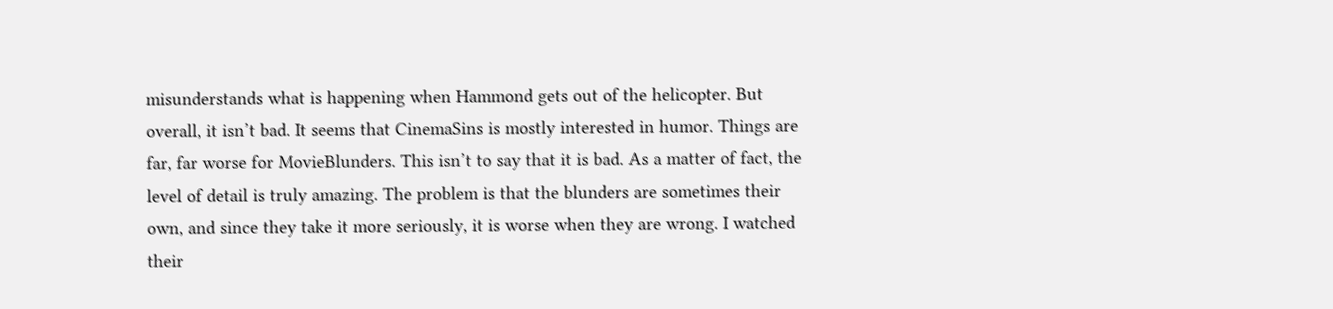misunderstands what is happening when Hammond gets out of the helicopter. But overall, it isn’t bad. It seems that CinemaSins is mostly interested in humor. Things are far, far worse for MovieBlunders. This isn’t to say that it is bad. As a matter of fact, the level of detail is truly amazing. The problem is that the blunders are sometimes their own, and since they take it more seriously, it is worse when they are wrong. I watched their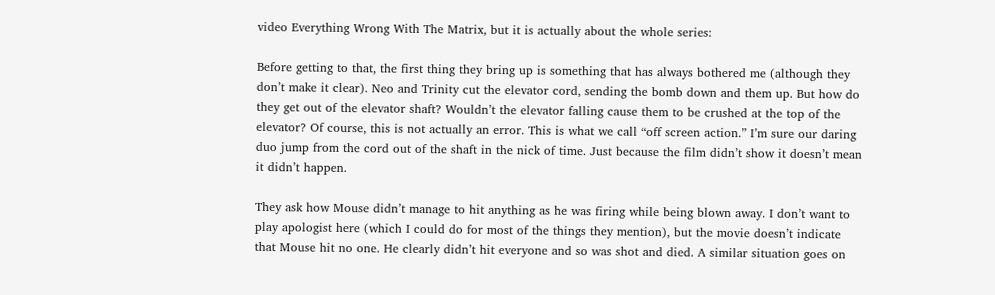video Everything Wrong With The Matrix, but it is actually about the whole series:

Before getting to that, the first thing they bring up is something that has always bothered me (although they don’t make it clear). Neo and Trinity cut the elevator cord, sending the bomb down and them up. But how do they get out of the elevator shaft? Wouldn’t the elevator falling cause them to be crushed at the top of the elevator? Of course, this is not actually an error. This is what we call “off screen action.” I’m sure our daring duo jump from the cord out of the shaft in the nick of time. Just because the film didn’t show it doesn’t mean it didn’t happen.

They ask how Mouse didn’t manage to hit anything as he was firing while being blown away. I don’t want to play apologist here (which I could do for most of the things they mention), but the movie doesn’t indicate that Mouse hit no one. He clearly didn’t hit everyone and so was shot and died. A similar situation goes on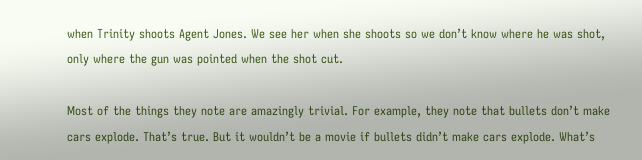when Trinity shoots Agent Jones. We see her when she shoots so we don’t know where he was shot, only where the gun was pointed when the shot cut.

Most of the things they note are amazingly trivial. For example, they note that bullets don’t make cars explode. That’s true. But it wouldn’t be a movie if bullets didn’t make cars explode. What’s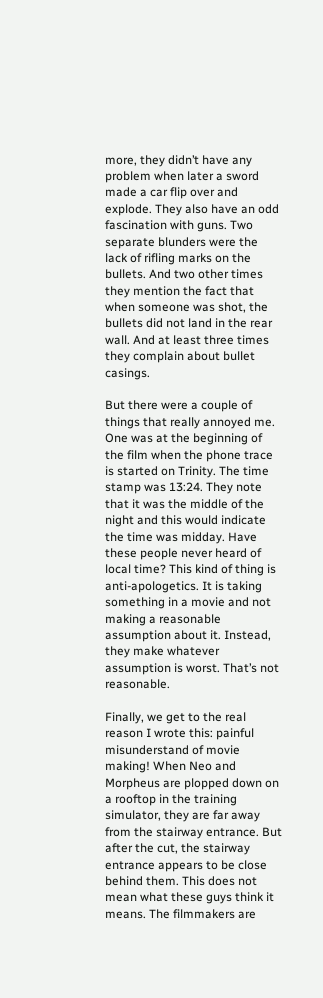more, they didn’t have any problem when later a sword made a car flip over and explode. They also have an odd fascination with guns. Two separate blunders were the lack of rifling marks on the bullets. And two other times they mention the fact that when someone was shot, the bullets did not land in the rear wall. And at least three times they complain about bullet casings.

But there were a couple of things that really annoyed me. One was at the beginning of the film when the phone trace is started on Trinity. The time stamp was 13:24. They note that it was the middle of the night and this would indicate the time was midday. Have these people never heard of local time? This kind of thing is anti-apologetics. It is taking something in a movie and not making a reasonable assumption about it. Instead, they make whatever assumption is worst. That’s not reasonable.

Finally, we get to the real reason I wrote this: painful misunderstand of movie making! When Neo and Morpheus are plopped down on a rooftop in the training simulator, they are far away from the stairway entrance. But after the cut, the stairway entrance appears to be close behind them. This does not mean what these guys think it means. The filmmakers are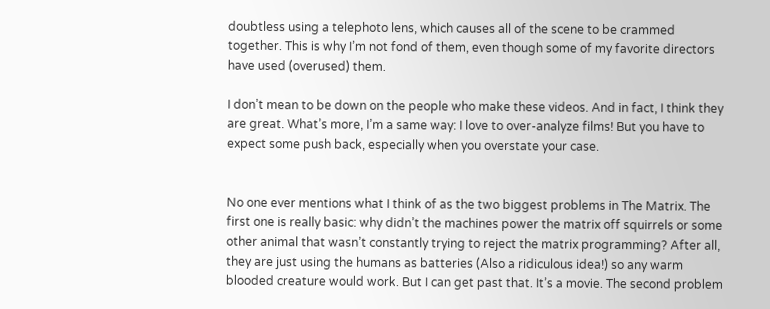doubtless using a telephoto lens, which causes all of the scene to be crammed together. This is why I’m not fond of them, even though some of my favorite directors have used (overused) them.

I don’t mean to be down on the people who make these videos. And in fact, I think they are great. What’s more, I’m a same way: I love to over-analyze films! But you have to expect some push back, especially when you overstate your case.


No one ever mentions what I think of as the two biggest problems in The Matrix. The first one is really basic: why didn’t the machines power the matrix off squirrels or some other animal that wasn’t constantly trying to reject the matrix programming? After all, they are just using the humans as batteries (Also a ridiculous idea!) so any warm blooded creature would work. But I can get past that. It’s a movie. The second problem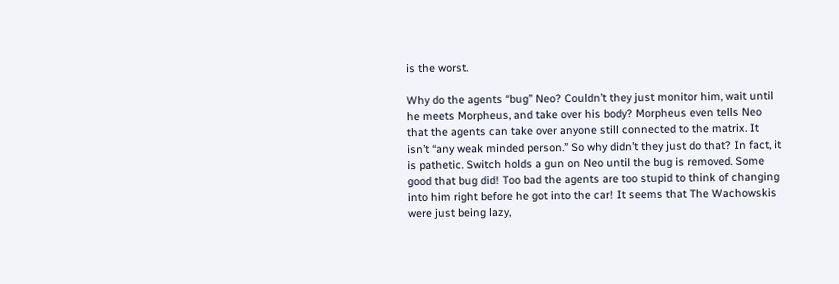is the worst.

Why do the agents “bug” Neo? Couldn’t they just monitor him, wait until he meets Morpheus, and take over his body? Morpheus even tells Neo that the agents can take over anyone still connected to the matrix. It isn’t “any weak minded person.” So why didn’t they just do that? In fact, it is pathetic. Switch holds a gun on Neo until the bug is removed. Some good that bug did! Too bad the agents are too stupid to think of changing into him right before he got into the car! It seems that The Wachowskis were just being lazy,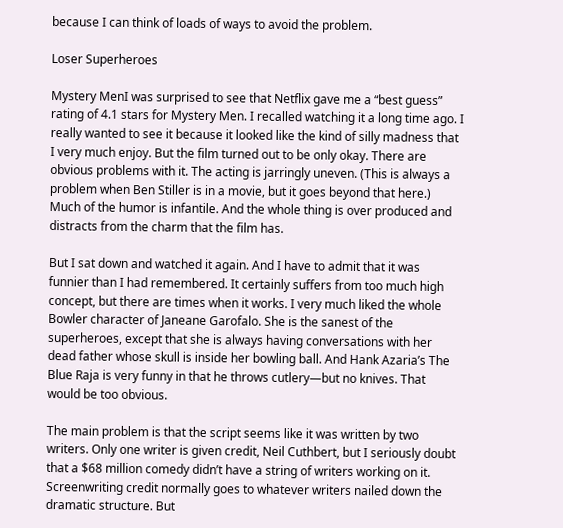because I can think of loads of ways to avoid the problem.

Loser Superheroes

Mystery MenI was surprised to see that Netflix gave me a “best guess” rating of 4.1 stars for Mystery Men. I recalled watching it a long time ago. I really wanted to see it because it looked like the kind of silly madness that I very much enjoy. But the film turned out to be only okay. There are obvious problems with it. The acting is jarringly uneven. (This is always a problem when Ben Stiller is in a movie, but it goes beyond that here.) Much of the humor is infantile. And the whole thing is over produced and distracts from the charm that the film has.

But I sat down and watched it again. And I have to admit that it was funnier than I had remembered. It certainly suffers from too much high concept, but there are times when it works. I very much liked the whole Bowler character of Janeane Garofalo. She is the sanest of the superheroes, except that she is always having conversations with her dead father whose skull is inside her bowling ball. And Hank Azaria’s The Blue Raja is very funny in that he throws cutlery—but no knives. That would be too obvious.

The main problem is that the script seems like it was written by two writers. Only one writer is given credit, Neil Cuthbert, but I seriously doubt that a $68 million comedy didn’t have a string of writers working on it. Screenwriting credit normally goes to whatever writers nailed down the dramatic structure. But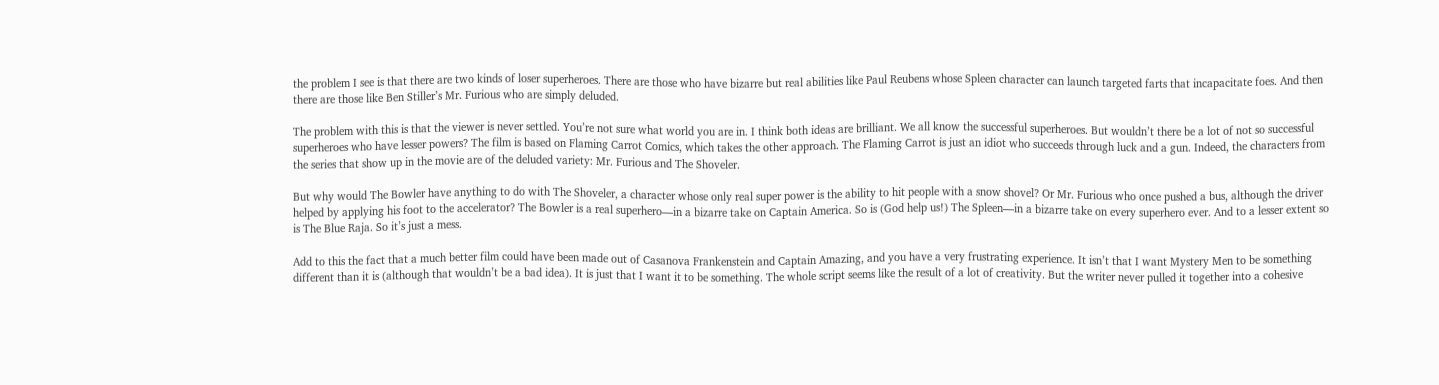the problem I see is that there are two kinds of loser superheroes. There are those who have bizarre but real abilities like Paul Reubens whose Spleen character can launch targeted farts that incapacitate foes. And then there are those like Ben Stiller’s Mr. Furious who are simply deluded.

The problem with this is that the viewer is never settled. You’re not sure what world you are in. I think both ideas are brilliant. We all know the successful superheroes. But wouldn’t there be a lot of not so successful superheroes who have lesser powers? The film is based on Flaming Carrot Comics, which takes the other approach. The Flaming Carrot is just an idiot who succeeds through luck and a gun. Indeed, the characters from the series that show up in the movie are of the deluded variety: Mr. Furious and The Shoveler.

But why would The Bowler have anything to do with The Shoveler, a character whose only real super power is the ability to hit people with a snow shovel? Or Mr. Furious who once pushed a bus, although the driver helped by applying his foot to the accelerator? The Bowler is a real superhero—in a bizarre take on Captain America. So is (God help us!) The Spleen—in a bizarre take on every superhero ever. And to a lesser extent so is The Blue Raja. So it’s just a mess.

Add to this the fact that a much better film could have been made out of Casanova Frankenstein and Captain Amazing, and you have a very frustrating experience. It isn’t that I want Mystery Men to be something different than it is (although that wouldn’t be a bad idea). It is just that I want it to be something. The whole script seems like the result of a lot of creativity. But the writer never pulled it together into a cohesive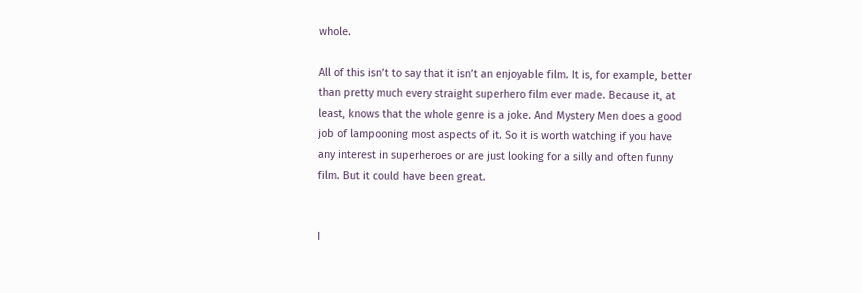whole.

All of this isn’t to say that it isn’t an enjoyable film. It is, for example, better than pretty much every straight superhero film ever made. Because it, at least, knows that the whole genre is a joke. And Mystery Men does a good job of lampooning most aspects of it. So it is worth watching if you have any interest in superheroes or are just looking for a silly and often funny film. But it could have been great.


I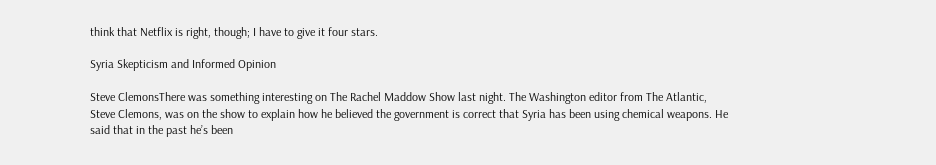think that Netflix is right, though; I have to give it four stars.

Syria Skepticism and Informed Opinion

Steve ClemonsThere was something interesting on The Rachel Maddow Show last night. The Washington editor from The Atlantic, Steve Clemons, was on the show to explain how he believed the government is correct that Syria has been using chemical weapons. He said that in the past he’s been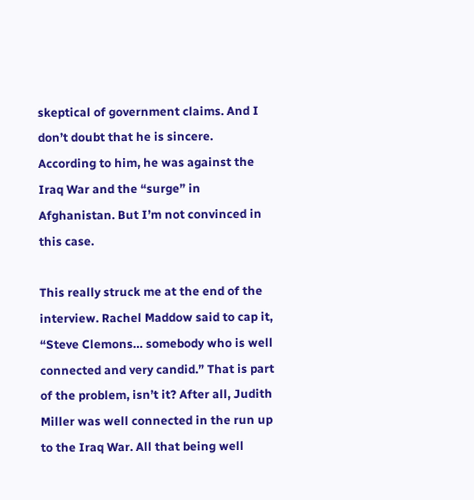skeptical of government claims. And I don’t doubt that he is sincere. According to him, he was against the Iraq War and the “surge” in Afghanistan. But I’m not convinced in this case.

This really struck me at the end of the interview. Rachel Maddow said to cap it, “Steve Clemons… somebody who is well connected and very candid.” That is part of the problem, isn’t it? After all, Judith Miller was well connected in the run up to the Iraq War. All that being well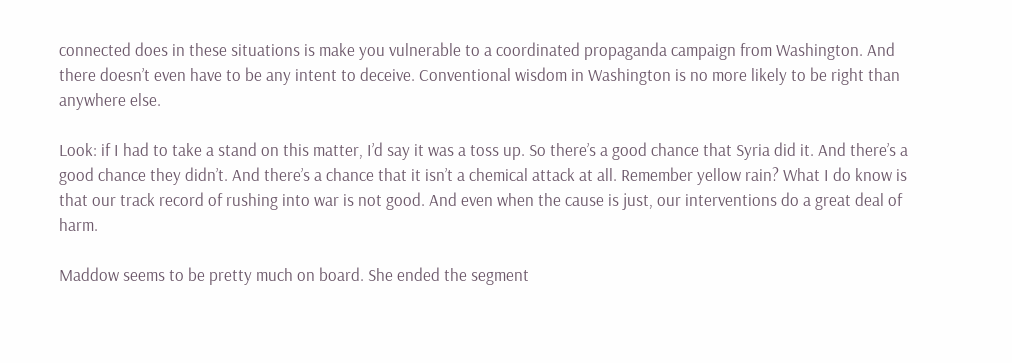connected does in these situations is make you vulnerable to a coordinated propaganda campaign from Washington. And there doesn’t even have to be any intent to deceive. Conventional wisdom in Washington is no more likely to be right than anywhere else.

Look: if I had to take a stand on this matter, I’d say it was a toss up. So there’s a good chance that Syria did it. And there’s a good chance they didn’t. And there’s a chance that it isn’t a chemical attack at all. Remember yellow rain? What I do know is that our track record of rushing into war is not good. And even when the cause is just, our interventions do a great deal of harm.

Maddow seems to be pretty much on board. She ended the segment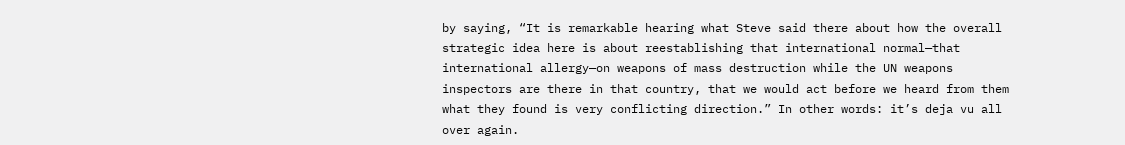by saying, “It is remarkable hearing what Steve said there about how the overall strategic idea here is about reestablishing that international normal—that international allergy—on weapons of mass destruction while the UN weapons inspectors are there in that country, that we would act before we heard from them what they found is very conflicting direction.” In other words: it’s deja vu all over again.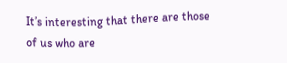It’s interesting that there are those of us who are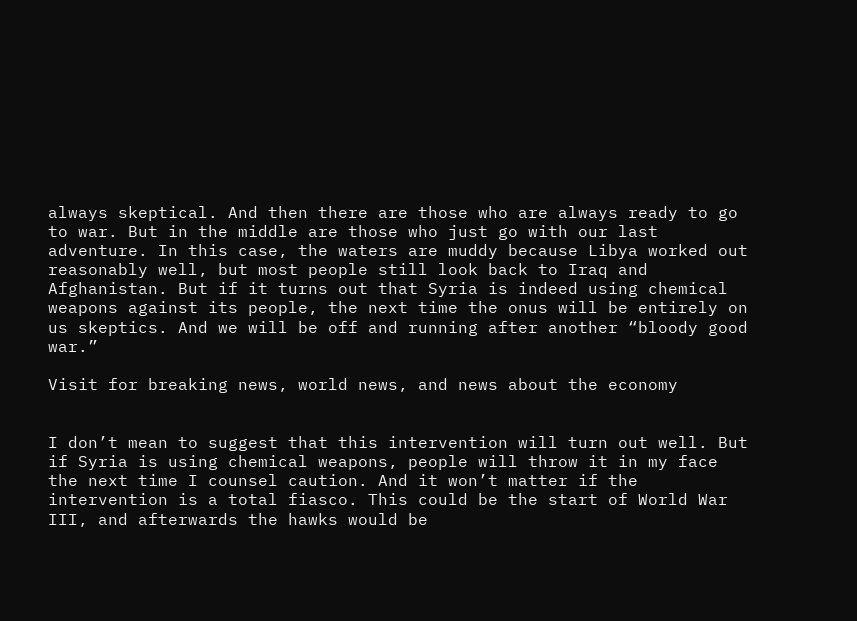always skeptical. And then there are those who are always ready to go to war. But in the middle are those who just go with our last adventure. In this case, the waters are muddy because Libya worked out reasonably well, but most people still look back to Iraq and Afghanistan. But if it turns out that Syria is indeed using chemical weapons against its people, the next time the onus will be entirely on us skeptics. And we will be off and running after another “bloody good war.”

Visit for breaking news, world news, and news about the economy


I don’t mean to suggest that this intervention will turn out well. But if Syria is using chemical weapons, people will throw it in my face the next time I counsel caution. And it won’t matter if the intervention is a total fiasco. This could be the start of World War III, and afterwards the hawks would be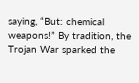saying, “But: chemical weapons!” By tradition, the Trojan War sparked the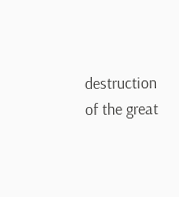destruction of the great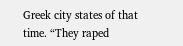Greek city states of that time. “They raped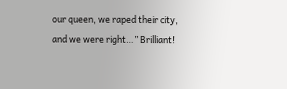our queen, we raped their city, and we were right…” Brilliant!